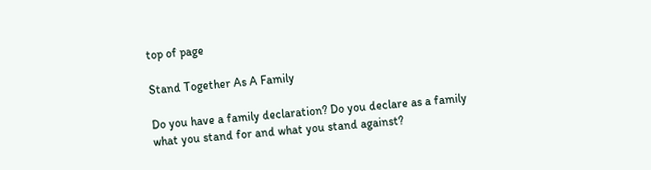top of page

Stand Together As A Family

Do you have a family declaration? Do you declare as a family what you stand for and what you stand against?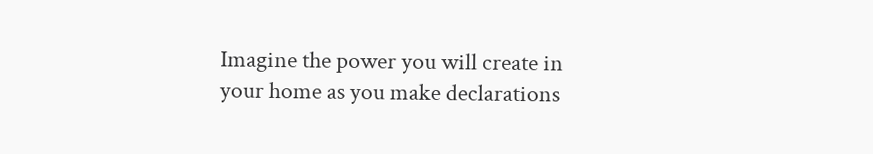Imagine the power you will create in your home as you make declarations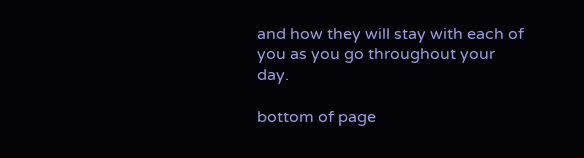and how they will stay with each of you as you go throughout your day.

bottom of page